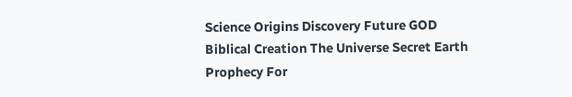Science Origins Discovery Future GOD Biblical Creation The Universe Secret Earth Prophecy For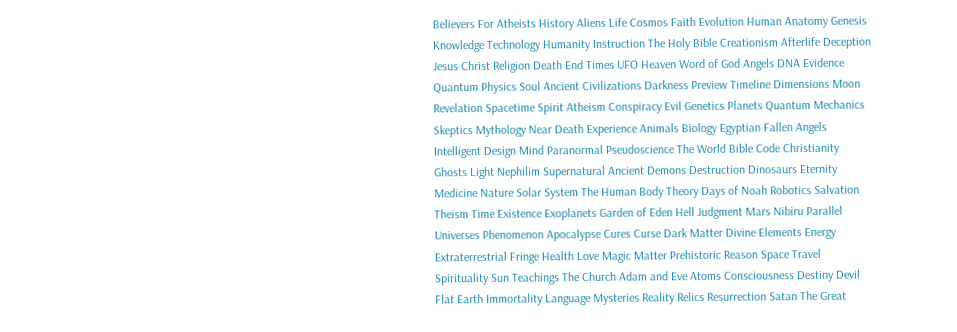Believers For Atheists History Aliens Life Cosmos Faith Evolution Human Anatomy Genesis Knowledge Technology Humanity Instruction The Holy Bible Creationism Afterlife Deception Jesus Christ Religion Death End Times UFO Heaven Word of God Angels DNA Evidence Quantum Physics Soul Ancient Civilizations Darkness Preview Timeline Dimensions Moon Revelation Spacetime Spirit Atheism Conspiracy Evil Genetics Planets Quantum Mechanics Skeptics Mythology Near Death Experience Animals Biology Egyptian Fallen Angels Intelligent Design Mind Paranormal Pseudoscience The World Bible Code Christianity Ghosts Light Nephilim Supernatural Ancient Demons Destruction Dinosaurs Eternity Medicine Nature Solar System The Human Body Theory Days of Noah Robotics Salvation Theism Time Existence Exoplanets Garden of Eden Hell Judgment Mars Nibiru Parallel Universes Phenomenon Apocalypse Cures Curse Dark Matter Divine Elements Energy Extraterrestrial Fringe Health Love Magic Matter Prehistoric Reason Space Travel Spirituality Sun Teachings The Church Adam and Eve Atoms Consciousness Destiny Devil Flat Earth Immortality Language Mysteries Reality Relics Resurrection Satan The Great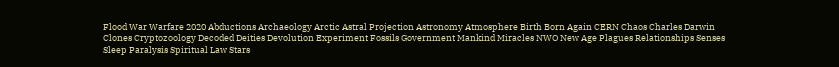Flood War Warfare 2020 Abductions Archaeology Arctic Astral Projection Astronomy Atmosphere Birth Born Again CERN Chaos Charles Darwin Clones Cryptozoology Decoded Deities Devolution Experiment Fossils Government Mankind Miracles NWO New Age Plagues Relationships Senses Sleep Paralysis Spiritual Law Stars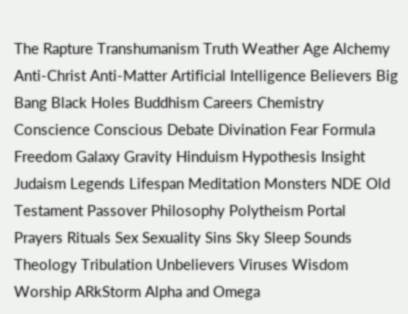The Rapture Transhumanism Truth Weather Age Alchemy Anti-Christ Anti-Matter Artificial Intelligence Believers Big Bang Black Holes Buddhism Careers Chemistry Conscience Conscious Debate Divination Fear Formula Freedom Galaxy Gravity Hinduism Hypothesis Insight Judaism Legends Lifespan Meditation Monsters NDE Old Testament Passover Philosophy Polytheism Portal Prayers Rituals Sex Sexuality Sins Sky Sleep Sounds Theology Tribulation Unbelievers Viruses Wisdom Worship ARkStorm Alpha and Omega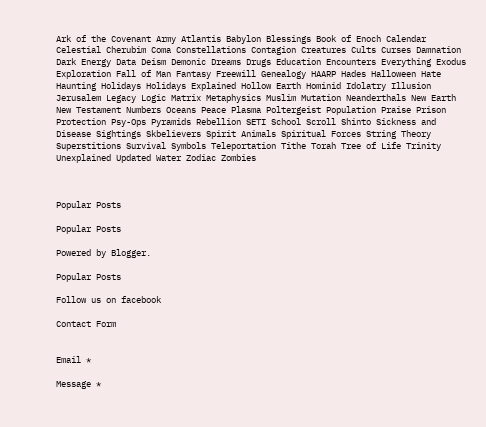Ark of the Covenant Army Atlantis Babylon Blessings Book of Enoch Calendar Celestial Cherubim Coma Constellations Contagion Creatures Cults Curses Damnation Dark Energy Data Deism Demonic Dreams Drugs Education Encounters Everything Exodus Exploration Fall of Man Fantasy Freewill Genealogy HAARP Hades Halloween Hate Haunting Holidays Holidays Explained Hollow Earth Hominid Idolatry Illusion Jerusalem Legacy Logic Matrix Metaphysics Muslim Mutation Neanderthals New Earth New Testament Numbers Oceans Peace Plasma Poltergeist Population Praise Prison Protection Psy-Ops Pyramids Rebellion SETI School Scroll Shinto Sickness and Disease Sightings Skbelievers Spirit Animals Spiritual Forces String Theory Superstitions Survival Symbols Teleportation Tithe Torah Tree of Life Trinity Unexplained Updated Water Zodiac Zombies



Popular Posts

Popular Posts

Powered by Blogger.

Popular Posts

Follow us on facebook

Contact Form


Email *

Message *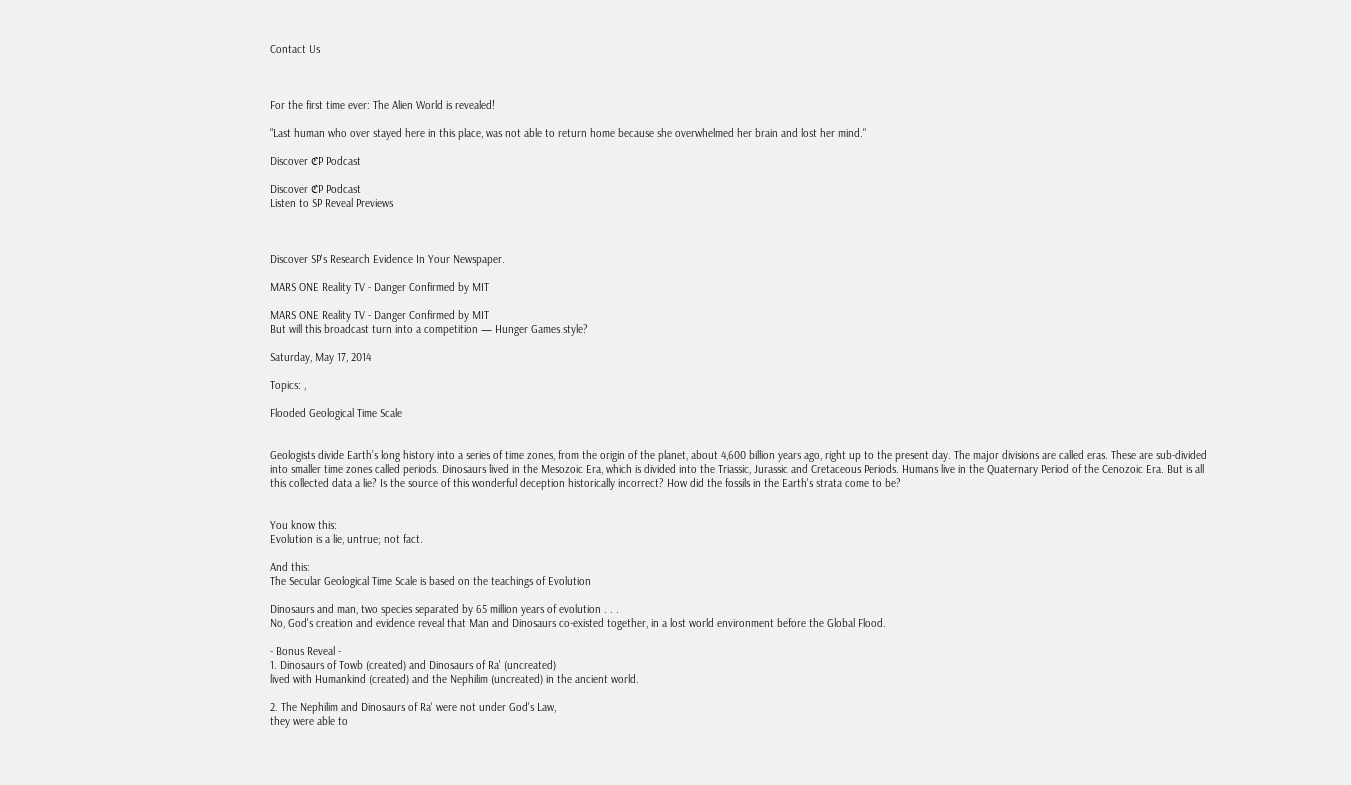Contact Us



For the first time ever: The Alien World is revealed!

"Last human who over stayed here in this place, was not able to return home because she overwhelmed her brain and lost her mind."

Discover ℭP Podcast

Discover ℭP Podcast
Listen to SP Reveal Previews



Discover SP's Research Evidence In Your Newspaper.

MARS ONE Reality TV - Danger Confirmed by MIT

MARS ONE Reality TV - Danger Confirmed by MIT
But will this broadcast turn into a competition — Hunger Games style?

Saturday, May 17, 2014

Topics: ,

Flooded Geological Time Scale


Geologists divide Earth’s long history into a series of time zones, from the origin of the planet, about 4,600 billion years ago, right up to the present day. The major divisions are called eras. These are sub-divided into smaller time zones called periods. Dinosaurs lived in the Mesozoic Era, which is divided into the Triassic, Jurassic and Cretaceous Periods. Humans live in the Quaternary Period of the Cenozoic Era. But is all this collected data a lie? Is the source of this wonderful deception historically incorrect? How did the fossils in the Earth's strata come to be?


You know this:
Evolution is a lie, untrue; not fact.

And this:
The Secular Geological Time Scale is based on the teachings of Evolution

Dinosaurs and man, two species separated by 65 million years of evolution . . .
No, God's creation and evidence reveal that Man and Dinosaurs co-existed together, in a lost world environment before the Global Flood.

- Bonus Reveal -
1. Dinosaurs of Towb (created) and Dinosaurs of Ra' (uncreated)
lived with Humankind (created) and the Nephilim (uncreated) in the ancient world.

2. The Nephilim and Dinosaurs of Ra' were not under God's Law,
they were able to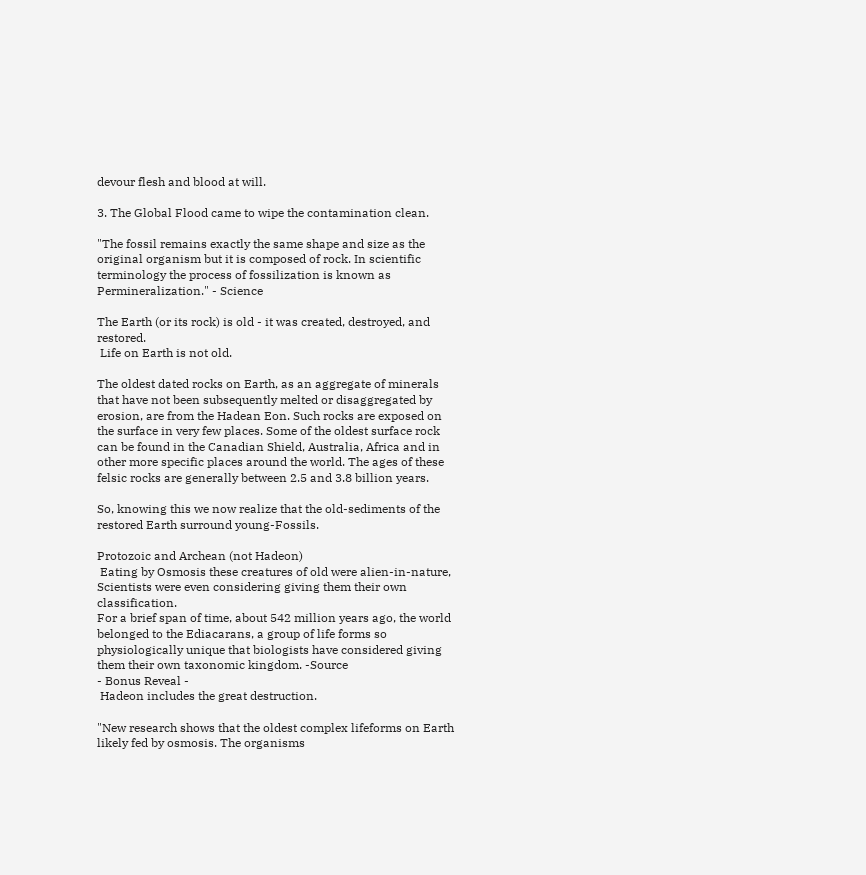devour flesh and blood at will.

3. The Global Flood came to wipe the contamination clean.

"The fossil remains exactly the same shape and size as the original organism but it is composed of rock. In scientific terminology the process of fossilization is known as Permineralization." - Science

The Earth (or its rock) is old - it was created, destroyed, and restored.
 Life on Earth is not old.

The oldest dated rocks on Earth, as an aggregate of minerals that have not been subsequently melted or disaggregated by erosion, are from the Hadean Eon. Such rocks are exposed on the surface in very few places. Some of the oldest surface rock can be found in the Canadian Shield, Australia, Africa and in other more specific places around the world. The ages of these felsic rocks are generally between 2.5 and 3.8 billion years.

So, knowing this we now realize that the old-sediments of the restored Earth surround young-Fossils.

Protozoic and Archean (not Hadeon)
 Eating by Osmosis these creatures of old were alien-in-nature,
Scientists were even considering giving them their own classification.
For a brief span of time, about 542 million years ago, the world belonged to the Ediacarans, a group of life forms so physiologically unique that biologists have considered giving them their own taxonomic kingdom. -Source
- Bonus Reveal -
 Hadeon includes the great destruction.

"New research shows that the oldest complex lifeforms on Earth likely fed by osmosis. The organisms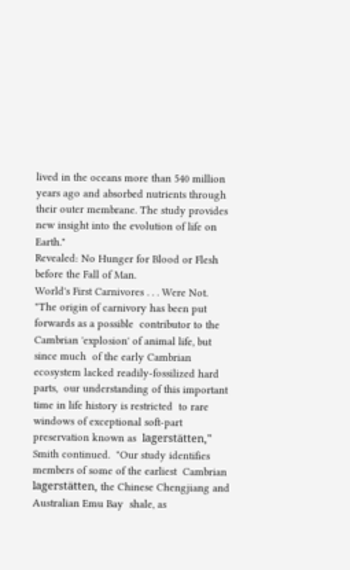lived in the oceans more than 540 million years ago and absorbed nutrients through their outer membrane. The study provides new insight into the evolution of life on Earth."
Revealed: No Hunger for Blood or Flesh before the Fall of Man.
World's First Carnivores . . . Were Not.
"The origin of carnivory has been put forwards as a possible  contributor to the Cambrian 'explosion' of animal life, but since much  of the early Cambrian ecosystem lacked readily-fossilized hard parts,  our understanding of this important time in life history is restricted  to rare windows of exceptional soft-part preservation known as  lagerstätten," Smith continued.  "Our study identifies members of some of the earliest  Cambrian lagerstätten, the Chinese Chengjiang and Australian Emu Bay  shale, as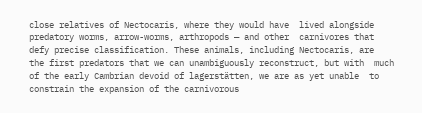close relatives of Nectocaris, where they would have  lived alongside predatory worms, arrow-worms, arthropods — and other  carnivores that defy precise classification. These animals, including Nectocaris, are  the first predators that we can unambiguously reconstruct, but with  much of the early Cambrian devoid of lagerstätten, we are as yet unable  to constrain the expansion of the carnivorous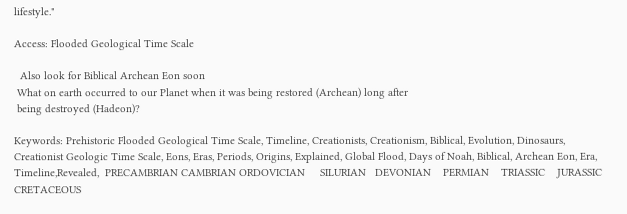lifestyle."

Access: Flooded Geological Time Scale

  Also look for Biblical Archean Eon soon
 What on earth occurred to our Planet when it was being restored (Archean) long after
 being destroyed (Hadeon)?

Keywords: Prehistoric Flooded Geological Time Scale, Timeline, Creationists, Creationism, Biblical, Evolution, Dinosaurs, Creationist Geologic Time Scale, Eons, Eras, Periods, Origins, Explained, Global Flood, Days of Noah, Biblical, Archean Eon, Era, Timeline,Revealed,  PRECAMBRIAN CAMBRIAN ORDOVICIAN     SILURIAN   DEVONIAN    PERMIAN    TRIASSIC    JURASSIC    CRETACEOUS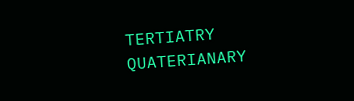TERTIATRY    QUATERIANARY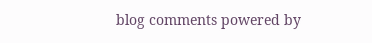blog comments powered by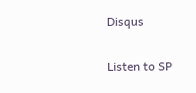Disqus

Listen to SP